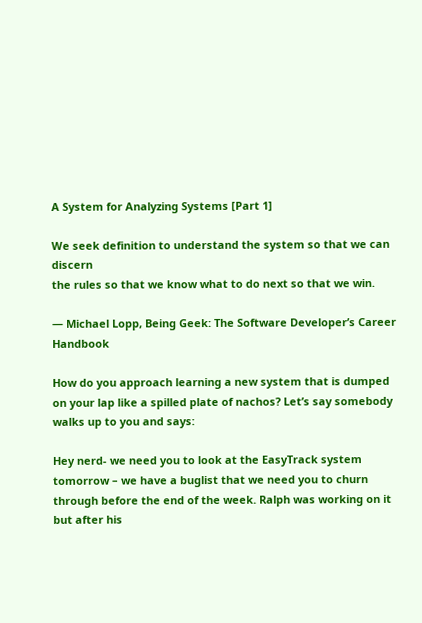A System for Analyzing Systems [Part 1]

We seek definition to understand the system so that we can discern
the rules so that we know what to do next so that we win.

— Michael Lopp, Being Geek: The Software Developer’s Career Handbook

How do you approach learning a new system that is dumped on your lap like a spilled plate of nachos? Let’s say somebody walks up to you and says:

Hey nerd- we need you to look at the EasyTrack system tomorrow – we have a buglist that we need you to churn through before the end of the week. Ralph was working on it but after his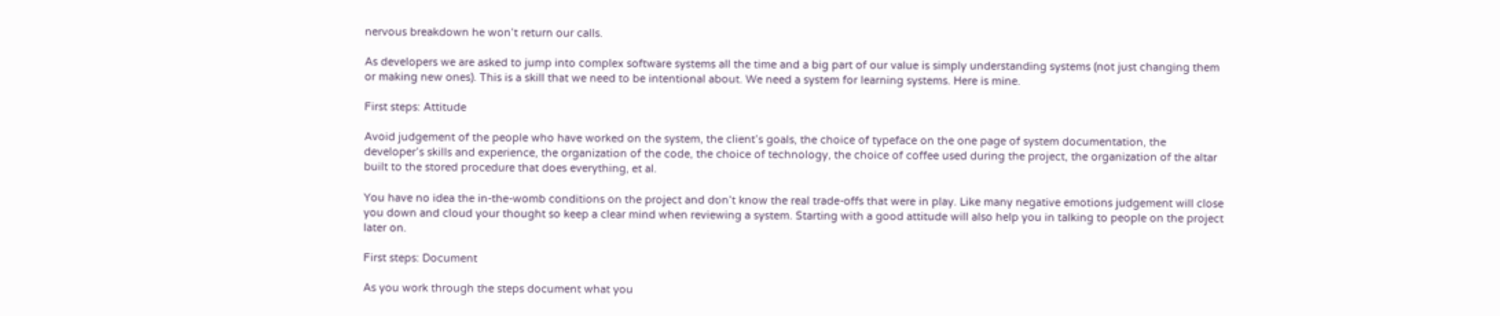nervous breakdown he won’t return our calls.

As developers we are asked to jump into complex software systems all the time and a big part of our value is simply understanding systems (not just changing them or making new ones). This is a skill that we need to be intentional about. We need a system for learning systems. Here is mine.

First steps: Attitude

Avoid judgement of the people who have worked on the system, the client’s goals, the choice of typeface on the one page of system documentation, the developer’s skills and experience, the organization of the code, the choice of technology, the choice of coffee used during the project, the organization of the altar built to the stored procedure that does everything, et al.

You have no idea the in-the-womb conditions on the project and don’t know the real trade-offs that were in play. Like many negative emotions judgement will close you down and cloud your thought so keep a clear mind when reviewing a system. Starting with a good attitude will also help you in talking to people on the project later on.

First steps: Document

As you work through the steps document what you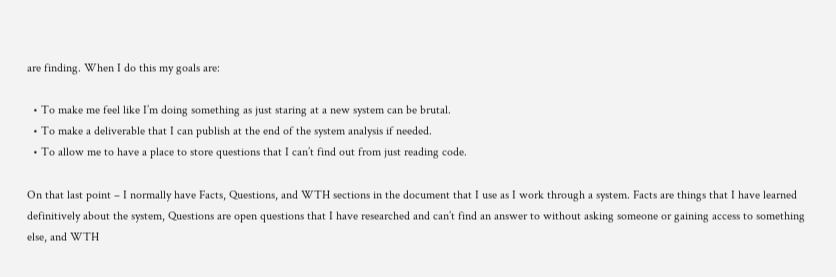are finding. When I do this my goals are:

  • To make me feel like I’m doing something as just staring at a new system can be brutal.
  • To make a deliverable that I can publish at the end of the system analysis if needed.
  • To allow me to have a place to store questions that I can’t find out from just reading code.

On that last point – I normally have Facts, Questions, and WTH sections in the document that I use as I work through a system. Facts are things that I have learned definitively about the system, Questions are open questions that I have researched and can’t find an answer to without asking someone or gaining access to something else, and WTH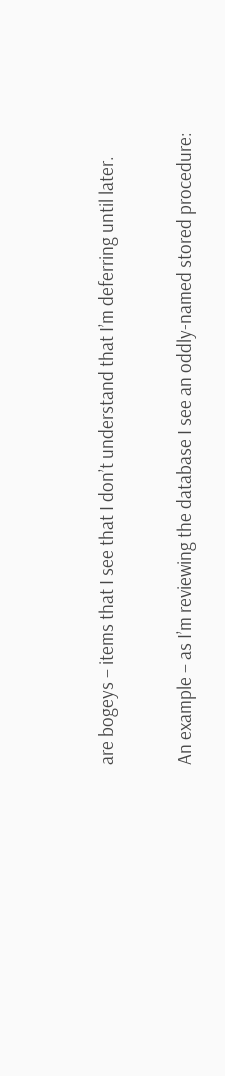are bogeys – items that I see that I don’t understand that I’m deferring until later.

An example – as I’m reviewing the database I see an oddly-named stored procedure: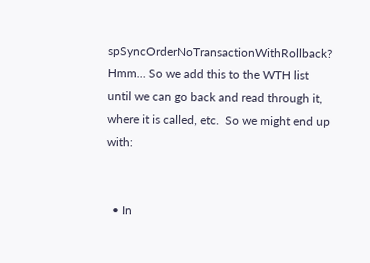spSyncOrderNoTransactionWithRollback? Hmm… So we add this to the WTH list until we can go back and read through it, where it is called, etc.  So we might end up with:


  • In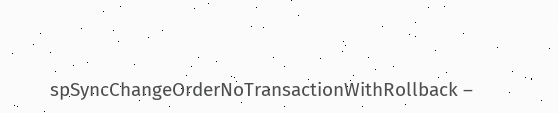spSyncChangeOrderNoTransactionWithRollback –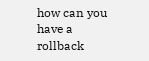how can you have a rollback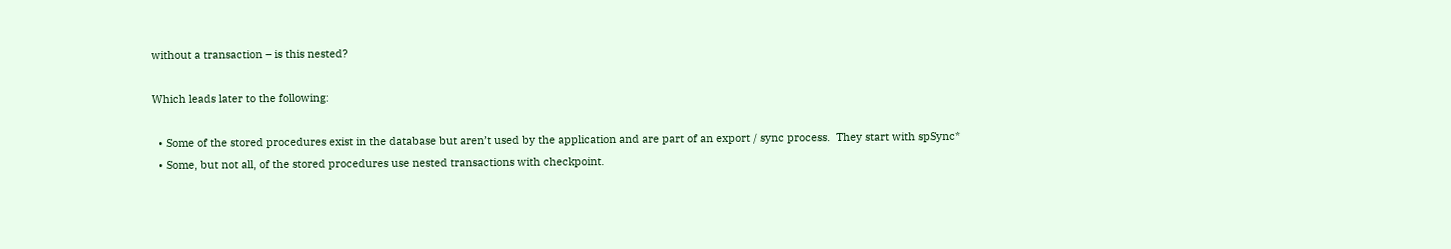without a transaction – is this nested?

Which leads later to the following:

  • Some of the stored procedures exist in the database but aren’t used by the application and are part of an export / sync process.  They start with spSync*
  • Some, but not all, of the stored procedures use nested transactions with checkpoint.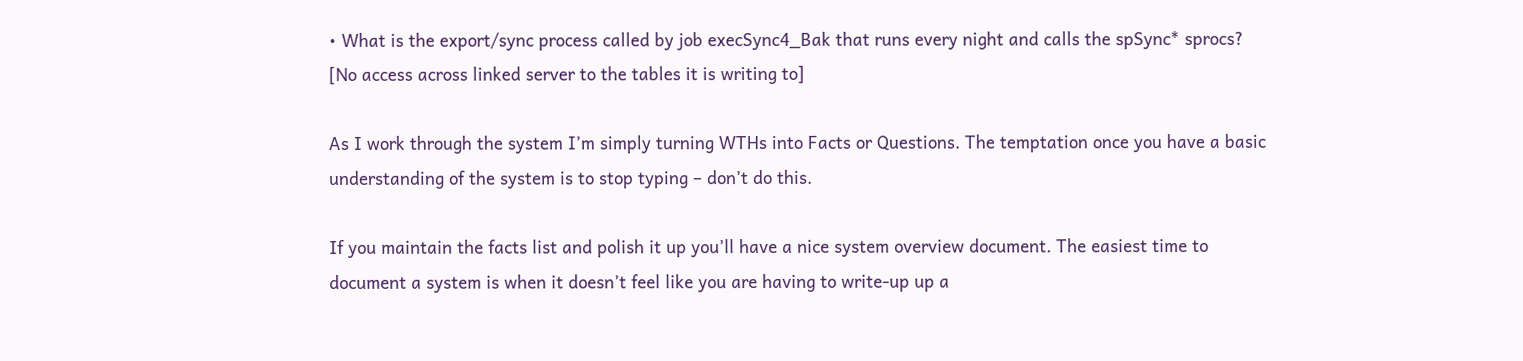• What is the export/sync process called by job execSync4_Bak that runs every night and calls the spSync* sprocs? [No access across linked server to the tables it is writing to]

As I work through the system I’m simply turning WTHs into Facts or Questions. The temptation once you have a basic understanding of the system is to stop typing – don’t do this.

If you maintain the facts list and polish it up you’ll have a nice system overview document. The easiest time to document a system is when it doesn’t feel like you are having to write-up up a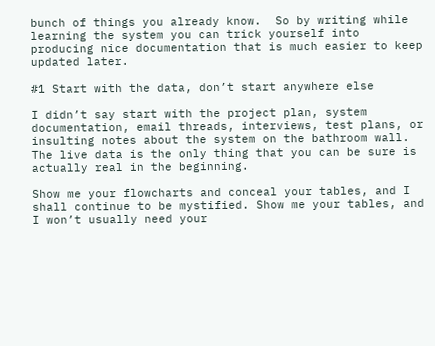bunch of things you already know.  So by writing while learning the system you can trick yourself into producing nice documentation that is much easier to keep updated later.

#1 Start with the data, don’t start anywhere else

I didn’t say start with the project plan, system documentation, email threads, interviews, test plans, or insulting notes about the system on the bathroom wall. The live data is the only thing that you can be sure is actually real in the beginning.

Show me your flowcharts and conceal your tables, and I shall continue to be mystified. Show me your tables, and I won’t usually need your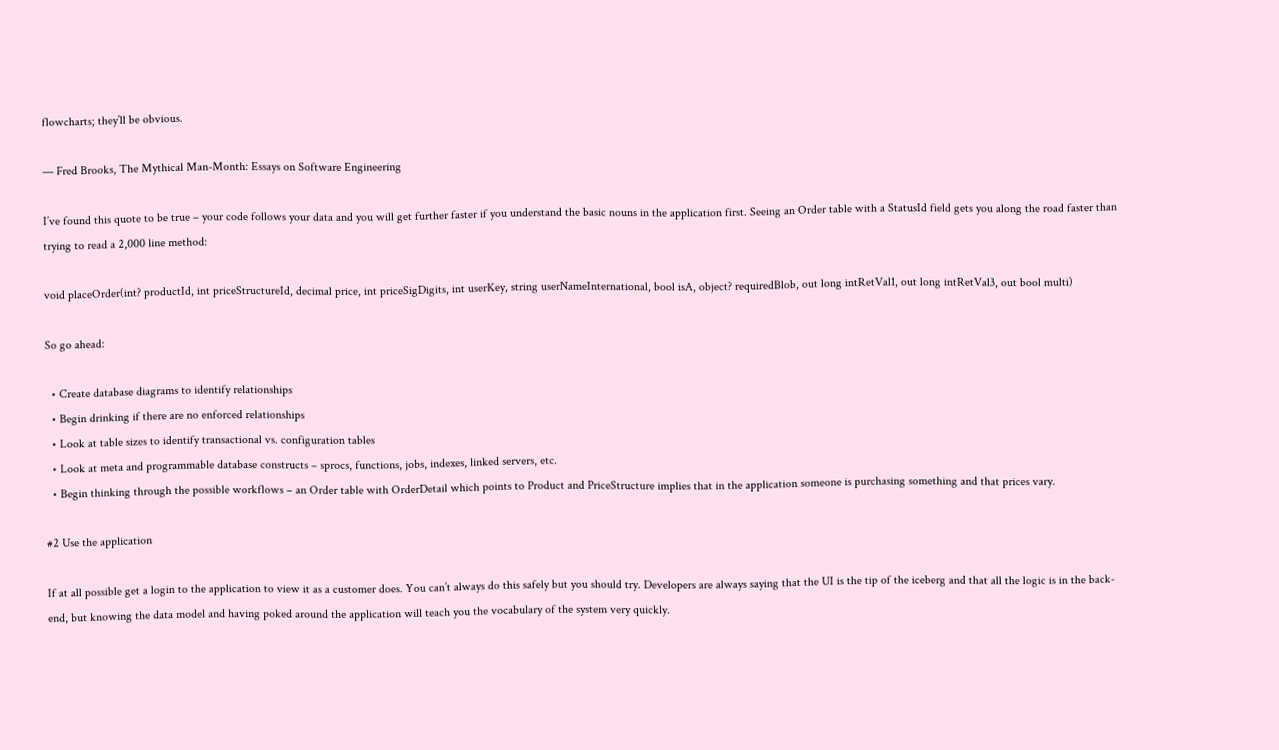flowcharts; they’ll be obvious.

— Fred Brooks, The Mythical Man-Month: Essays on Software Engineering

I’ve found this quote to be true – your code follows your data and you will get further faster if you understand the basic nouns in the application first. Seeing an Order table with a StatusId field gets you along the road faster than trying to read a 2,000 line method:

void placeOrder(int? productId, int priceStructureId, decimal price, int priceSigDigits, int userKey, string userNameInternational, bool isA, object? requiredBlob, out long intRetVal1, out long intRetVal3, out bool multi)

So go ahead:

  • Create database diagrams to identify relationships
  • Begin drinking if there are no enforced relationships
  • Look at table sizes to identify transactional vs. configuration tables
  • Look at meta and programmable database constructs – sprocs, functions, jobs, indexes, linked servers, etc.
  • Begin thinking through the possible workflows – an Order table with OrderDetail which points to Product and PriceStructure implies that in the application someone is purchasing something and that prices vary.

#2 Use the application

If at all possible get a login to the application to view it as a customer does. You can’t always do this safely but you should try. Developers are always saying that the UI is the tip of the iceberg and that all the logic is in the back-end, but knowing the data model and having poked around the application will teach you the vocabulary of the system very quickly.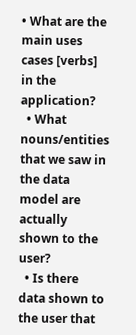• What are the main uses cases [verbs] in the application?
  • What nouns/entities that we saw in the data model are actually shown to the user?
  • Is there data shown to the user that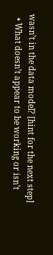wasn’t in the data model? [hint for the next step]
  • What doesn’t appear to be working or isn’t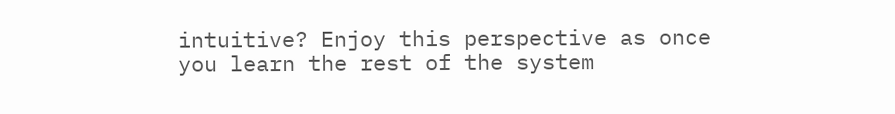intuitive? Enjoy this perspective as once you learn the rest of the system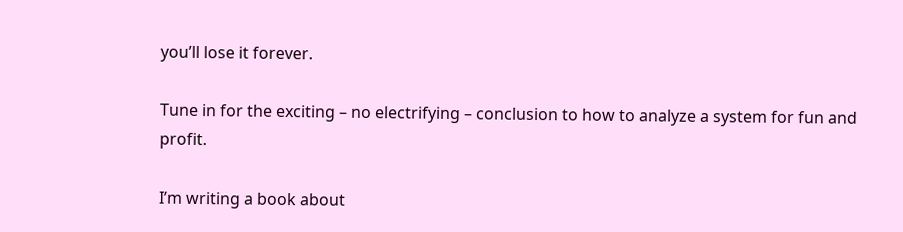you’ll lose it forever.

Tune in for the exciting – no electrifying – conclusion to how to analyze a system for fun and profit.

I’m writing a book about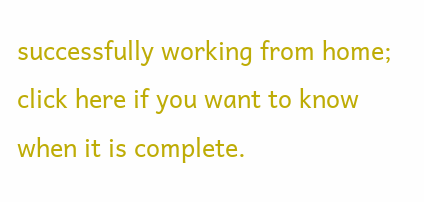successfully working from home; click here if you want to know when it is complete.